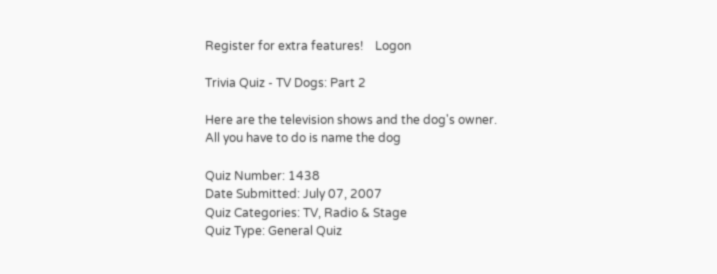Register for extra features!    Logon

Trivia Quiz - TV Dogs: Part 2

Here are the television shows and the dog's owner. All you have to do is name the dog

Quiz Number: 1438
Date Submitted: July 07, 2007
Quiz Categories: TV, Radio & Stage
Quiz Type: General Quiz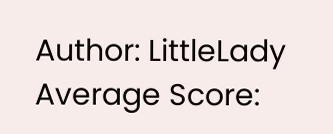Author: LittleLady
Average Score: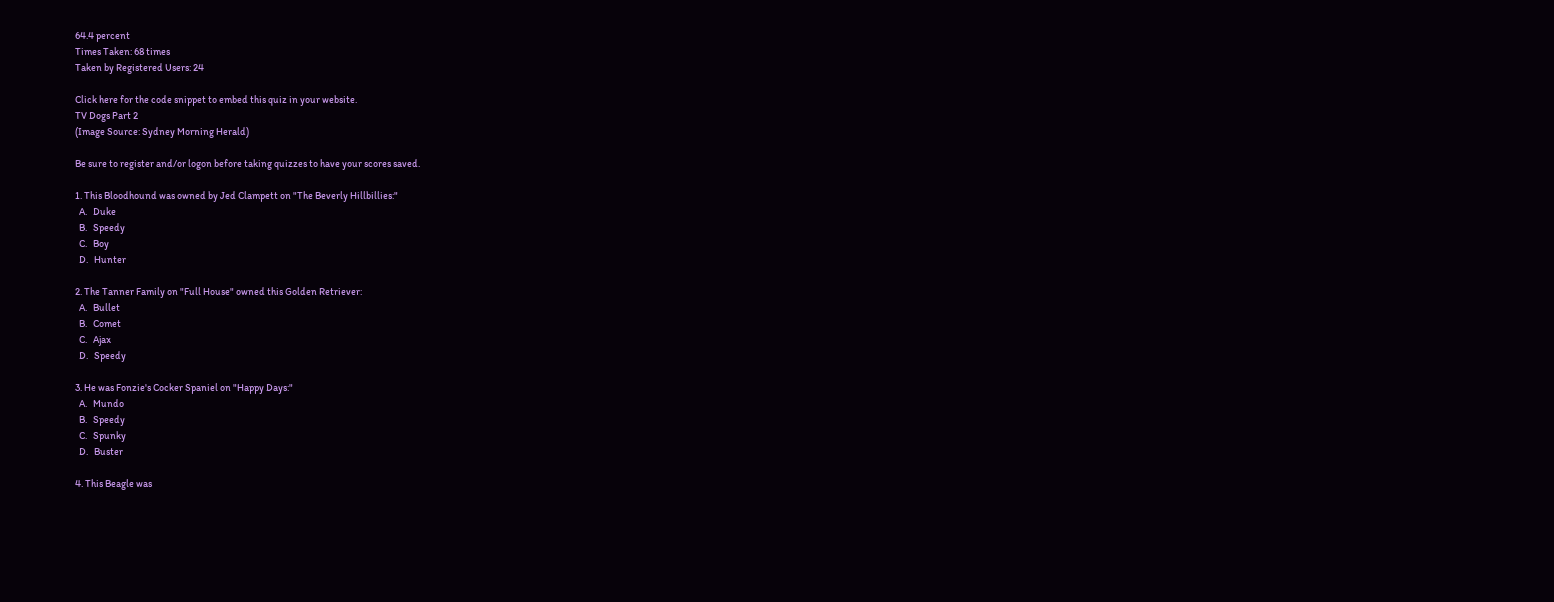64.4 percent
Times Taken: 68 times
Taken by Registered Users: 24

Click here for the code snippet to embed this quiz in your website.
TV Dogs Part 2
(Image Source: Sydney Morning Herald)

Be sure to register and/or logon before taking quizzes to have your scores saved.

1. This Bloodhound was owned by Jed Clampett on "The Beverly Hillbillies:"
  A.   Duke
  B.   Speedy
  C.   Boy
  D.   Hunter

2. The Tanner Family on "Full House" owned this Golden Retriever:
  A.   Bullet
  B.   Comet
  C.   Ajax
  D.   Speedy

3. He was Fonzie's Cocker Spaniel on "Happy Days:"
  A.   Mundo
  B.   Speedy
  C.   Spunky
  D.   Buster

4. This Beagle was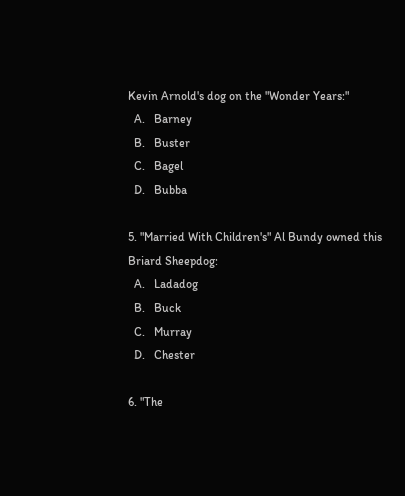Kevin Arnold's dog on the "Wonder Years:"
  A.   Barney
  B.   Buster
  C.   Bagel
  D.   Bubba

5. "Married With Children's" Al Bundy owned this Briard Sheepdog:
  A.   Ladadog
  B.   Buck
  C.   Murray
  D.   Chester

6. "The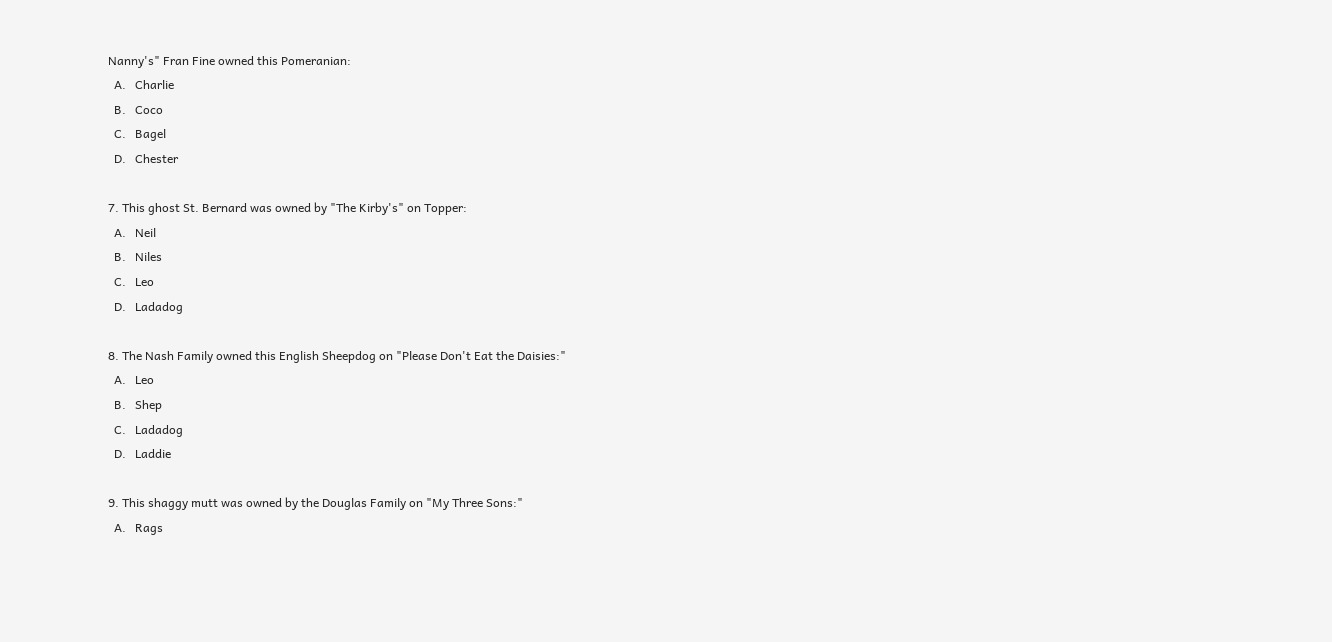Nanny's" Fran Fine owned this Pomeranian:
  A.   Charlie
  B.   Coco
  C.   Bagel
  D.   Chester

7. This ghost St. Bernard was owned by "The Kirby's" on Topper:
  A.   Neil
  B.   Niles
  C.   Leo
  D.   Ladadog

8. The Nash Family owned this English Sheepdog on "Please Don't Eat the Daisies:"
  A.   Leo
  B.   Shep
  C.   Ladadog
  D.   Laddie

9. This shaggy mutt was owned by the Douglas Family on "My Three Sons:"
  A.   Rags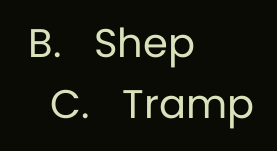B.   Shep
  C.   Tramp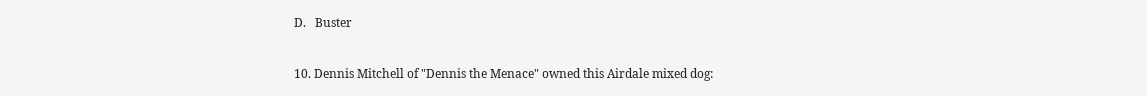D.   Buster

10. Dennis Mitchell of "Dennis the Menace" owned this Airdale mixed dog: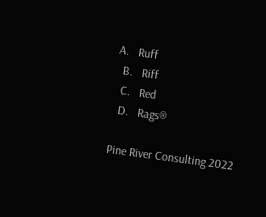A.   Ruff
  B.   Riff
  C.   Red
  D.   Rags®

Pine River Consulting 2022